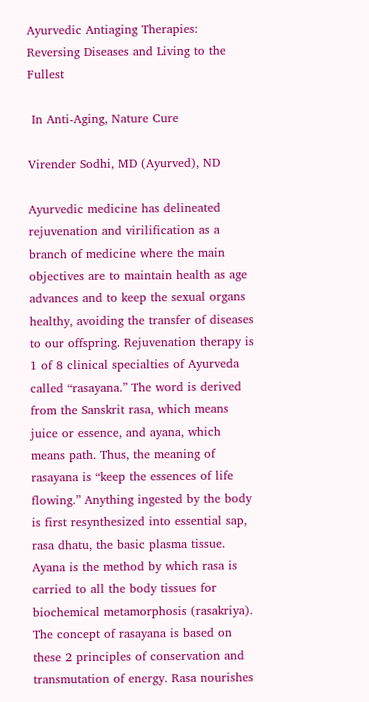Ayurvedic Antiaging Therapies: Reversing Diseases and Living to the Fullest

 In Anti-Aging, Nature Cure

Virender Sodhi, MD (Ayurved), ND

Ayurvedic medicine has delineated rejuvenation and virilification as a branch of medicine where the main objectives are to maintain health as age advances and to keep the sexual organs healthy, avoiding the transfer of diseases to our offspring. Rejuvenation therapy is 1 of 8 clinical specialties of Ayurveda called “rasayana.” The word is derived from the Sanskrit rasa, which means juice or essence, and ayana, which means path. Thus, the meaning of rasayana is “keep the essences of life flowing.” Anything ingested by the body is first resynthesized into essential sap, rasa dhatu, the basic plasma tissue. Ayana is the method by which rasa is carried to all the body tissues for biochemical metamorphosis (rasakriya). The concept of rasayana is based on these 2 principles of conservation and transmutation of energy. Rasa nourishes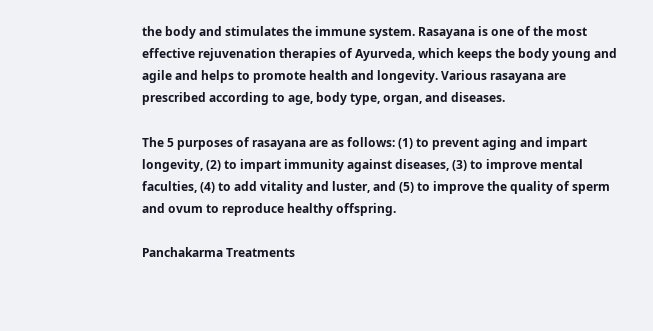the body and stimulates the immune system. Rasayana is one of the most effective rejuvenation therapies of Ayurveda, which keeps the body young and agile and helps to promote health and longevity. Various rasayana are prescribed according to age, body type, organ, and diseases.

The 5 purposes of rasayana are as follows: (1) to prevent aging and impart longevity, (2) to impart immunity against diseases, (3) to improve mental faculties, (4) to add vitality and luster, and (5) to improve the quality of sperm and ovum to reproduce healthy offspring.

Panchakarma Treatments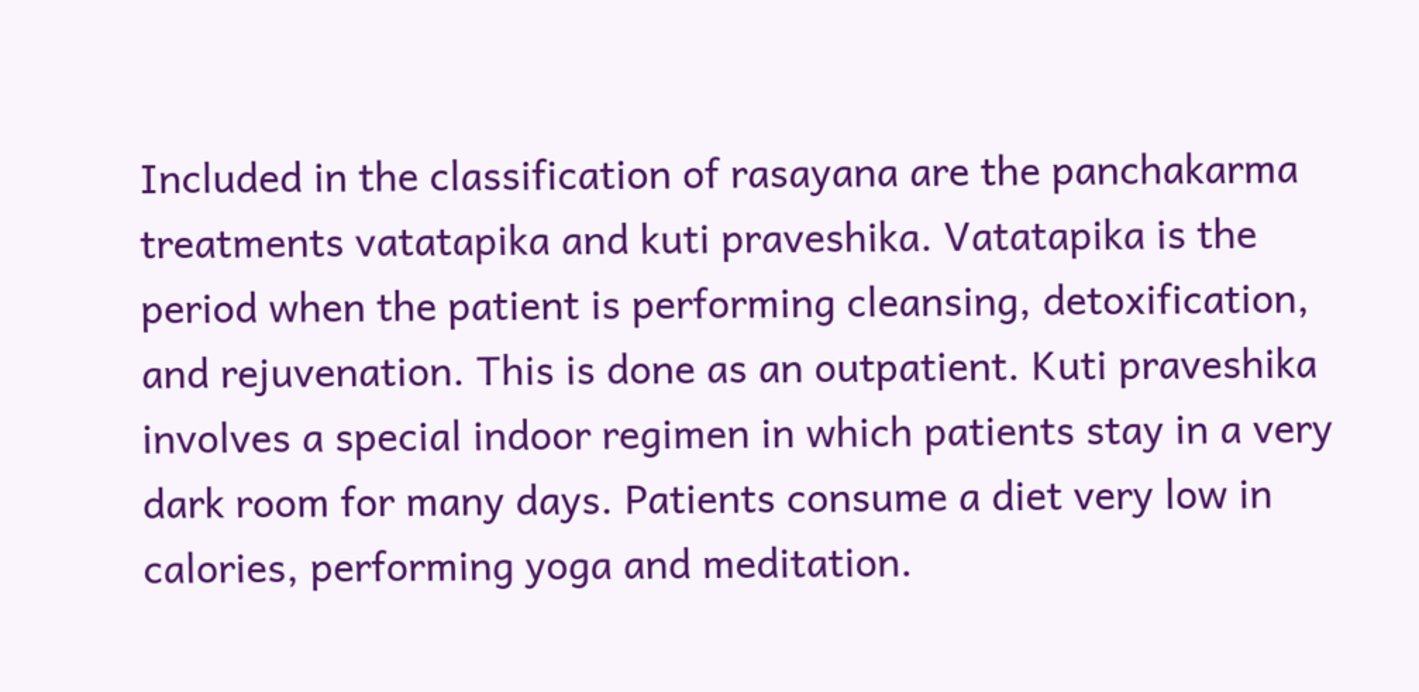Included in the classification of rasayana are the panchakarma treatments vatatapika and kuti praveshika. Vatatapika is the period when the patient is performing cleansing, detoxification, and rejuvenation. This is done as an outpatient. Kuti praveshika involves a special indoor regimen in which patients stay in a very dark room for many days. Patients consume a diet very low in calories, performing yoga and meditation.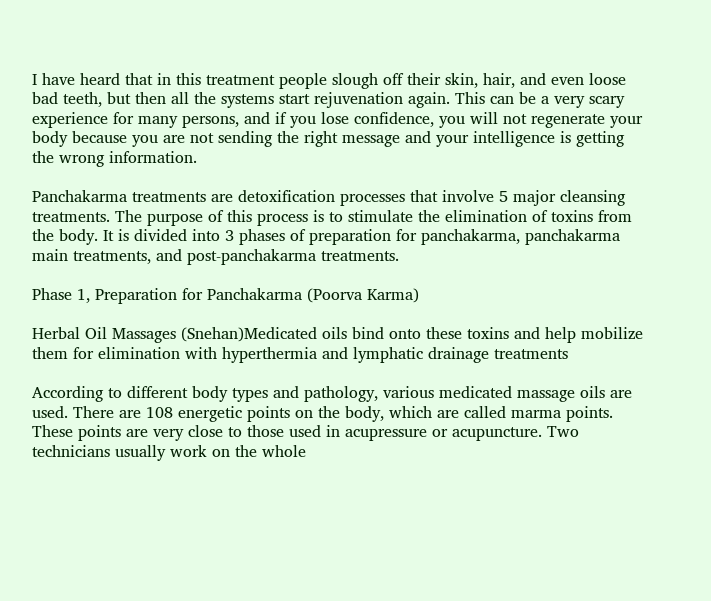I have heard that in this treatment people slough off their skin, hair, and even loose bad teeth, but then all the systems start rejuvenation again. This can be a very scary experience for many persons, and if you lose confidence, you will not regenerate your body because you are not sending the right message and your intelligence is getting the wrong information.

Panchakarma treatments are detoxification processes that involve 5 major cleansing treatments. The purpose of this process is to stimulate the elimination of toxins from the body. It is divided into 3 phases of preparation for panchakarma, panchakarma main treatments, and post-panchakarma treatments.

Phase 1, Preparation for Panchakarma (Poorva Karma)

Herbal Oil Massages (Snehan)Medicated oils bind onto these toxins and help mobilize them for elimination with hyperthermia and lymphatic drainage treatments

According to different body types and pathology, various medicated massage oils are used. There are 108 energetic points on the body, which are called marma points. These points are very close to those used in acupressure or acupuncture. Two technicians usually work on the whole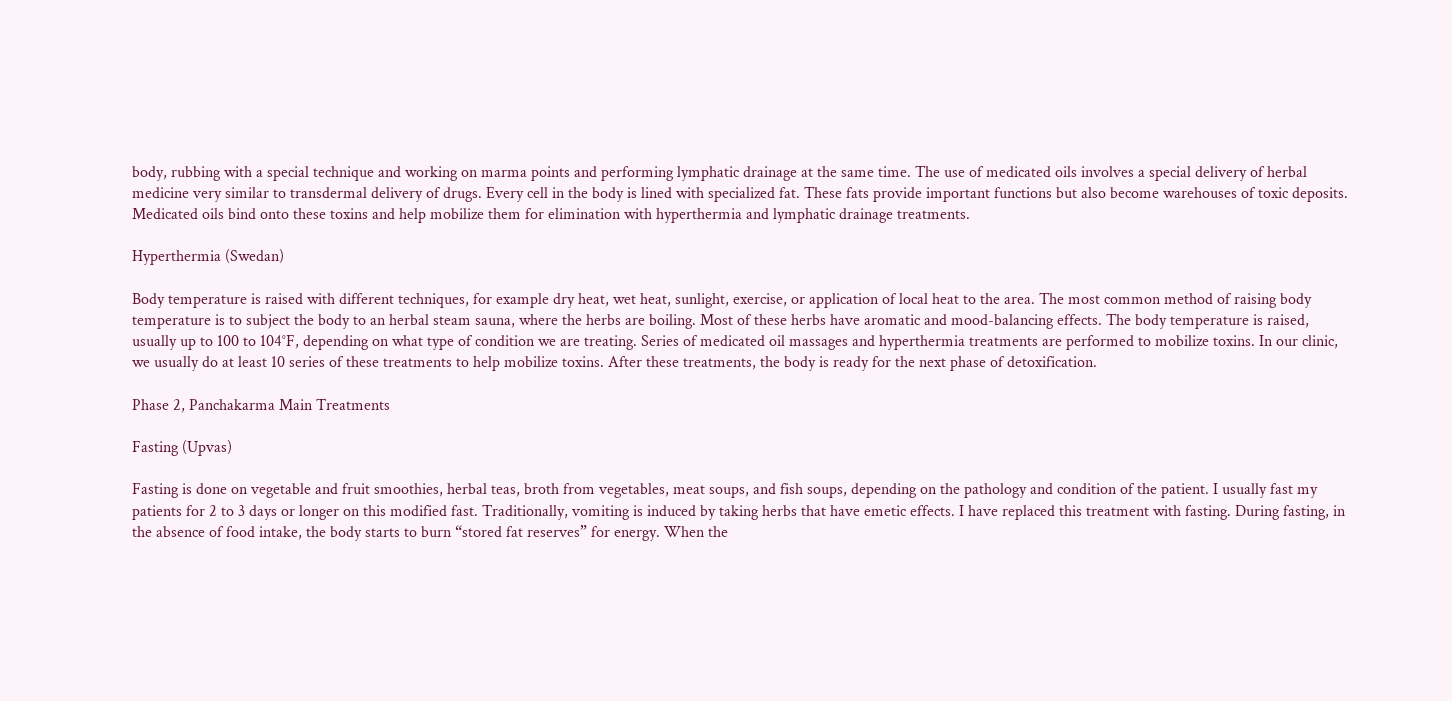body, rubbing with a special technique and working on marma points and performing lymphatic drainage at the same time. The use of medicated oils involves a special delivery of herbal medicine very similar to transdermal delivery of drugs. Every cell in the body is lined with specialized fat. These fats provide important functions but also become warehouses of toxic deposits. Medicated oils bind onto these toxins and help mobilize them for elimination with hyperthermia and lymphatic drainage treatments.

Hyperthermia (Swedan)

Body temperature is raised with different techniques, for example dry heat, wet heat, sunlight, exercise, or application of local heat to the area. The most common method of raising body temperature is to subject the body to an herbal steam sauna, where the herbs are boiling. Most of these herbs have aromatic and mood-balancing effects. The body temperature is raised, usually up to 100 to 104°F, depending on what type of condition we are treating. Series of medicated oil massages and hyperthermia treatments are performed to mobilize toxins. In our clinic, we usually do at least 10 series of these treatments to help mobilize toxins. After these treatments, the body is ready for the next phase of detoxification.

Phase 2, Panchakarma Main Treatments

Fasting (Upvas)

Fasting is done on vegetable and fruit smoothies, herbal teas, broth from vegetables, meat soups, and fish soups, depending on the pathology and condition of the patient. I usually fast my patients for 2 to 3 days or longer on this modified fast. Traditionally, vomiting is induced by taking herbs that have emetic effects. I have replaced this treatment with fasting. During fasting, in the absence of food intake, the body starts to burn “stored fat reserves” for energy. When the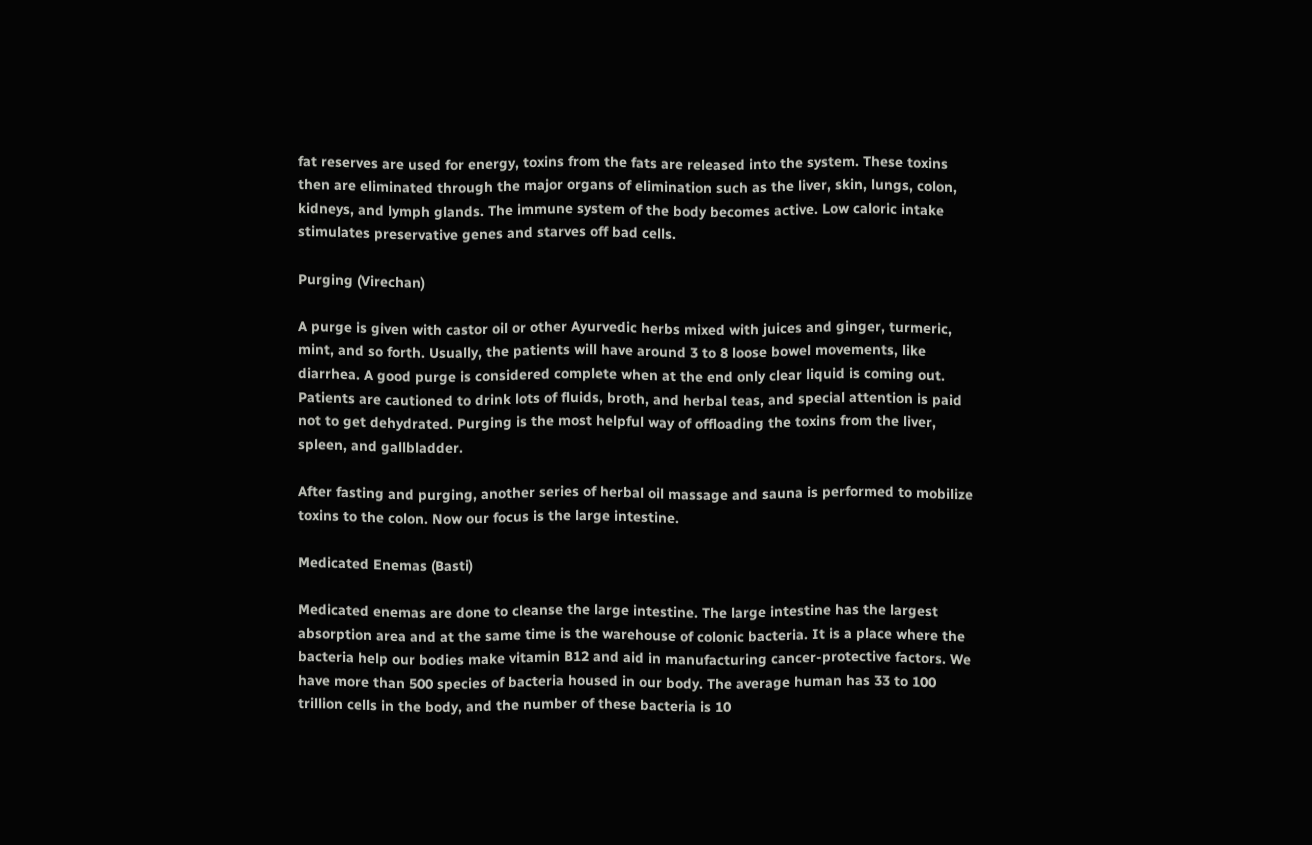fat reserves are used for energy, toxins from the fats are released into the system. These toxins then are eliminated through the major organs of elimination such as the liver, skin, lungs, colon, kidneys, and lymph glands. The immune system of the body becomes active. Low caloric intake stimulates preservative genes and starves off bad cells.

Purging (Virechan)

A purge is given with castor oil or other Ayurvedic herbs mixed with juices and ginger, turmeric, mint, and so forth. Usually, the patients will have around 3 to 8 loose bowel movements, like diarrhea. A good purge is considered complete when at the end only clear liquid is coming out. Patients are cautioned to drink lots of fluids, broth, and herbal teas, and special attention is paid not to get dehydrated. Purging is the most helpful way of offloading the toxins from the liver, spleen, and gallbladder.

After fasting and purging, another series of herbal oil massage and sauna is performed to mobilize toxins to the colon. Now our focus is the large intestine.

Medicated Enemas (Basti)

Medicated enemas are done to cleanse the large intestine. The large intestine has the largest absorption area and at the same time is the warehouse of colonic bacteria. It is a place where the bacteria help our bodies make vitamin B12 and aid in manufacturing cancer-protective factors. We have more than 500 species of bacteria housed in our body. The average human has 33 to 100 trillion cells in the body, and the number of these bacteria is 10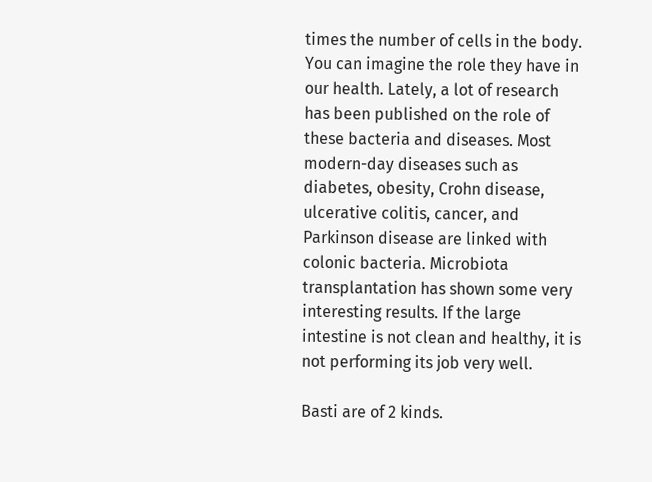times the number of cells in the body. You can imagine the role they have in our health. Lately, a lot of research has been published on the role of these bacteria and diseases. Most modern-day diseases such as diabetes, obesity, Crohn disease, ulcerative colitis, cancer, and Parkinson disease are linked with colonic bacteria. Microbiota transplantation has shown some very interesting results. If the large intestine is not clean and healthy, it is not performing its job very well.

Basti are of 2 kinds.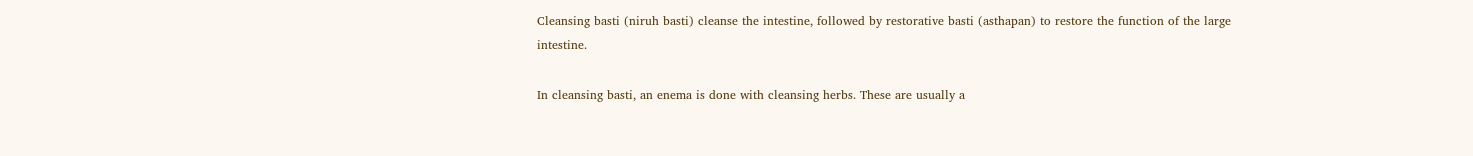Cleansing basti (niruh basti) cleanse the intestine, followed by restorative basti (asthapan) to restore the function of the large intestine.

In cleansing basti, an enema is done with cleansing herbs. These are usually a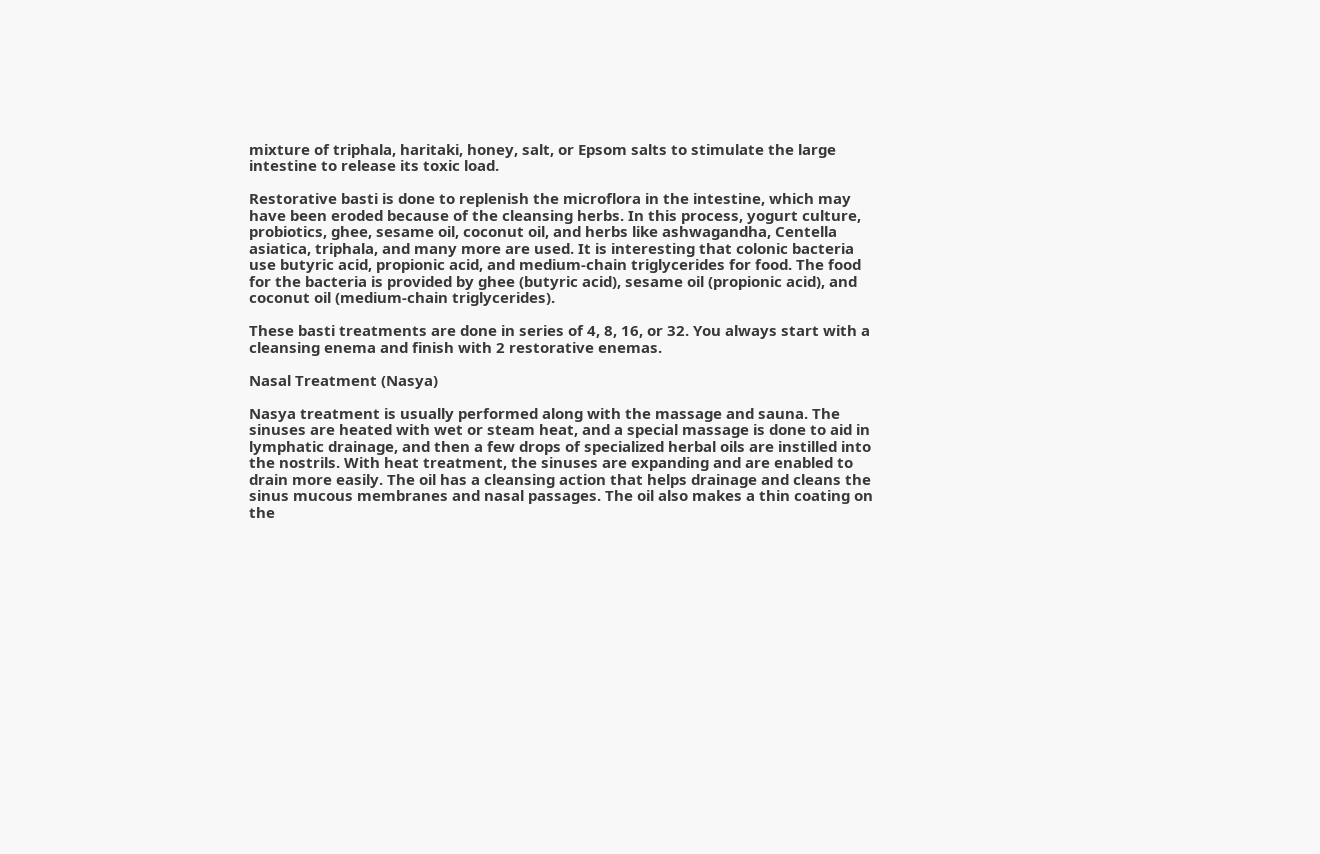mixture of triphala, haritaki, honey, salt, or Epsom salts to stimulate the large intestine to release its toxic load.

Restorative basti is done to replenish the microflora in the intestine, which may have been eroded because of the cleansing herbs. In this process, yogurt culture, probiotics, ghee, sesame oil, coconut oil, and herbs like ashwagandha, Centella asiatica, triphala, and many more are used. It is interesting that colonic bacteria use butyric acid, propionic acid, and medium-chain triglycerides for food. The food for the bacteria is provided by ghee (butyric acid), sesame oil (propionic acid), and coconut oil (medium-chain triglycerides).

These basti treatments are done in series of 4, 8, 16, or 32. You always start with a cleansing enema and finish with 2 restorative enemas.

Nasal Treatment (Nasya)

Nasya treatment is usually performed along with the massage and sauna. The sinuses are heated with wet or steam heat, and a special massage is done to aid in lymphatic drainage, and then a few drops of specialized herbal oils are instilled into the nostrils. With heat treatment, the sinuses are expanding and are enabled to drain more easily. The oil has a cleansing action that helps drainage and cleans the sinus mucous membranes and nasal passages. The oil also makes a thin coating on the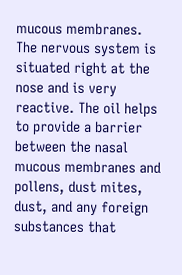mucous membranes. The nervous system is situated right at the nose and is very reactive. The oil helps to provide a barrier between the nasal mucous membranes and pollens, dust mites, dust, and any foreign substances that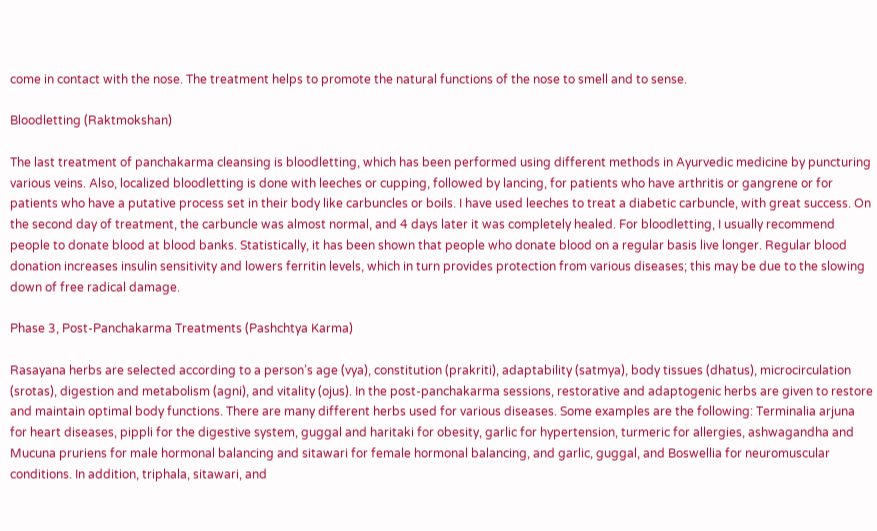come in contact with the nose. The treatment helps to promote the natural functions of the nose to smell and to sense.

Bloodletting (Raktmokshan)

The last treatment of panchakarma cleansing is bloodletting, which has been performed using different methods in Ayurvedic medicine by puncturing various veins. Also, localized bloodletting is done with leeches or cupping, followed by lancing, for patients who have arthritis or gangrene or for patients who have a putative process set in their body like carbuncles or boils. I have used leeches to treat a diabetic carbuncle, with great success. On the second day of treatment, the carbuncle was almost normal, and 4 days later it was completely healed. For bloodletting, I usually recommend people to donate blood at blood banks. Statistically, it has been shown that people who donate blood on a regular basis live longer. Regular blood donation increases insulin sensitivity and lowers ferritin levels, which in turn provides protection from various diseases; this may be due to the slowing down of free radical damage.

Phase 3, Post-Panchakarma Treatments (Pashchtya Karma)

Rasayana herbs are selected according to a person’s age (vya), constitution (prakriti), adaptability (satmya), body tissues (dhatus), microcirculation (srotas), digestion and metabolism (agni), and vitality (ojus). In the post-panchakarma sessions, restorative and adaptogenic herbs are given to restore and maintain optimal body functions. There are many different herbs used for various diseases. Some examples are the following: Terminalia arjuna for heart diseases, pippli for the digestive system, guggal and haritaki for obesity, garlic for hypertension, turmeric for allergies, ashwagandha and Mucuna pruriens for male hormonal balancing and sitawari for female hormonal balancing, and garlic, guggal, and Boswellia for neuromuscular conditions. In addition, triphala, sitawari, and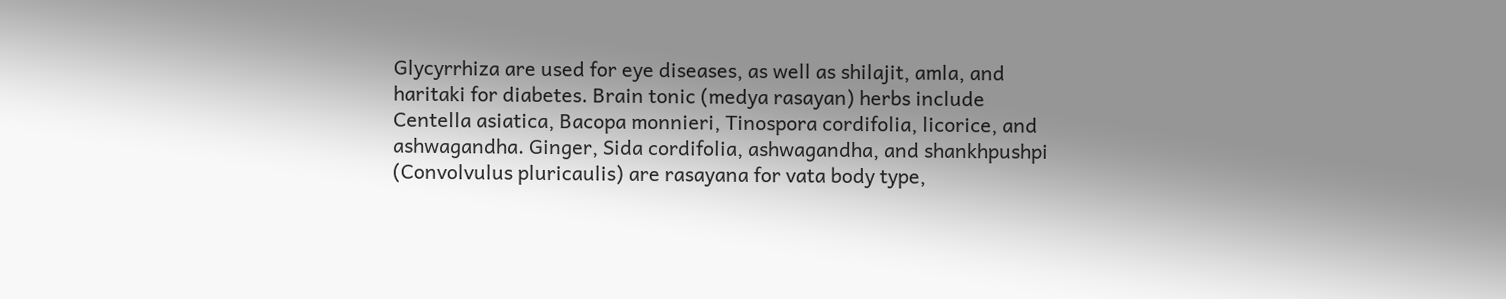Glycyrrhiza are used for eye diseases, as well as shilajit, amla, and haritaki for diabetes. Brain tonic (medya rasayan) herbs include Centella asiatica, Bacopa monnieri, Tinospora cordifolia, licorice, and ashwagandha. Ginger, Sida cordifolia, ashwagandha, and shankhpushpi (Convolvulus pluricaulis) are rasayana for vata body type,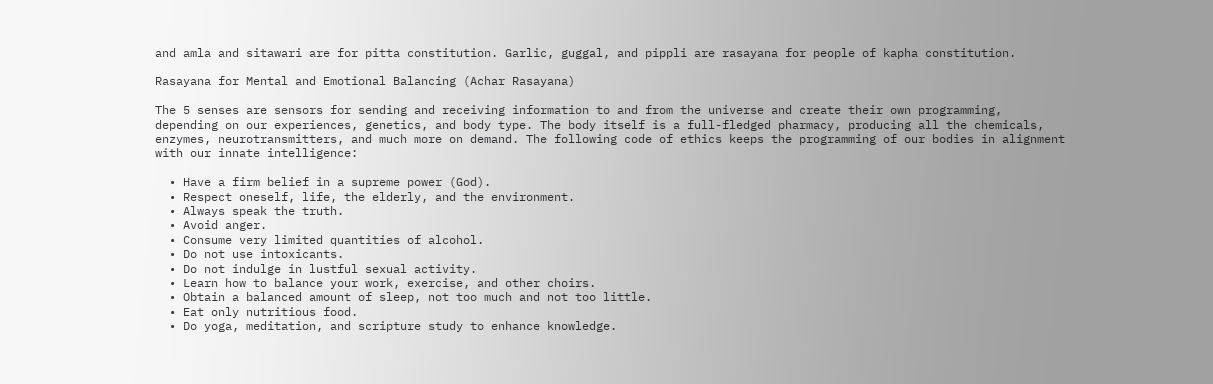and amla and sitawari are for pitta constitution. Garlic, guggal, and pippli are rasayana for people of kapha constitution.

Rasayana for Mental and Emotional Balancing (Achar Rasayana)

The 5 senses are sensors for sending and receiving information to and from the universe and create their own programming, depending on our experiences, genetics, and body type. The body itself is a full-fledged pharmacy, producing all the chemicals, enzymes, neurotransmitters, and much more on demand. The following code of ethics keeps the programming of our bodies in alignment with our innate intelligence:

  • Have a firm belief in a supreme power (God).
  • Respect oneself, life, the elderly, and the environment.
  • Always speak the truth.
  • Avoid anger.
  • Consume very limited quantities of alcohol.
  • Do not use intoxicants.
  • Do not indulge in lustful sexual activity.
  • Learn how to balance your work, exercise, and other choirs.
  • Obtain a balanced amount of sleep, not too much and not too little.
  • Eat only nutritious food.
  • Do yoga, meditation, and scripture study to enhance knowledge.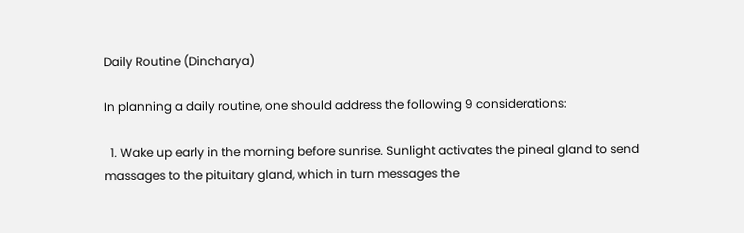Daily Routine (Dincharya)

In planning a daily routine, one should address the following 9 considerations:

  1. Wake up early in the morning before sunrise. Sunlight activates the pineal gland to send massages to the pituitary gland, which in turn messages the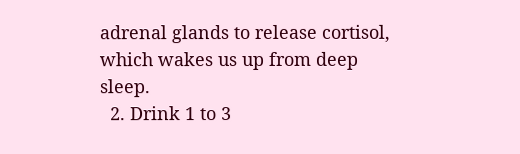adrenal glands to release cortisol, which wakes us up from deep sleep.
  2. Drink 1 to 3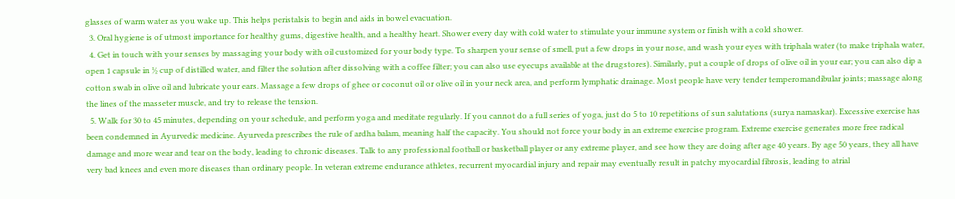glasses of warm water as you wake up. This helps peristalsis to begin and aids in bowel evacuation.
  3. Oral hygiene is of utmost importance for healthy gums, digestive health, and a healthy heart. Shower every day with cold water to stimulate your immune system or finish with a cold shower.
  4. Get in touch with your senses by massaging your body with oil customized for your body type. To sharpen your sense of smell, put a few drops in your nose, and wash your eyes with triphala water (to make triphala water, open 1 capsule in ½ cup of distilled water, and filter the solution after dissolving with a coffee filter; you can also use eyecups available at the drugstores). Similarly, put a couple of drops of olive oil in your ear; you can also dip a cotton swab in olive oil and lubricate your ears. Massage a few drops of ghee or coconut oil or olive oil in your neck area, and perform lymphatic drainage. Most people have very tender temperomandibular joints; massage along the lines of the masseter muscle, and try to release the tension.
  5. Walk for 30 to 45 minutes, depending on your schedule, and perform yoga and meditate regularly. If you cannot do a full series of yoga, just do 5 to 10 repetitions of sun salutations (surya namaskar). Excessive exercise has been condemned in Ayurvedic medicine. Ayurveda prescribes the rule of ardha balam, meaning half the capacity. You should not force your body in an extreme exercise program. Extreme exercise generates more free radical damage and more wear and tear on the body, leading to chronic diseases. Talk to any professional football or basketball player or any extreme player, and see how they are doing after age 40 years. By age 50 years, they all have very bad knees and even more diseases than ordinary people. In veteran extreme endurance athletes, recurrent myocardial injury and repair may eventually result in patchy myocardial fibrosis, leading to atrial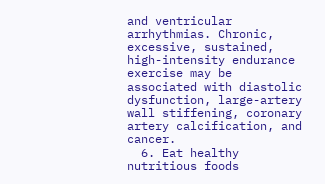and ventricular arrhythmias. Chronic, excessive, sustained, high-intensity endurance exercise may be associated with diastolic dysfunction, large-artery wall stiffening, coronary artery calcification, and cancer.
  6. Eat healthy nutritious foods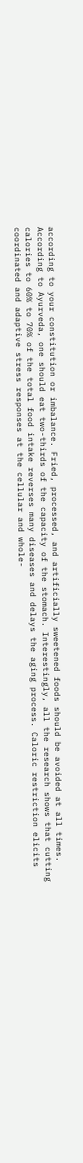according to your constitution or imbalance. Fried, processed, and artificially sweetened foods should be avoided at all times. According to Ayurveda, one should eat two-thirds of the capacity of the stomach. Interestingly, all the research shows that cutting calories to 60% to 70% of the total food intake reverses many diseases and delays the aging process. Caloric restriction elicits coordinated and adaptive stress responses at the cellular and whole-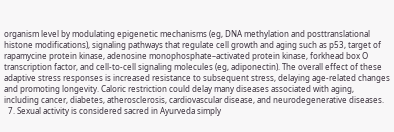organism level by modulating epigenetic mechanisms (eg, DNA methylation and posttranslational histone modifications), signaling pathways that regulate cell growth and aging such as p53, target of rapamycine protein kinase, adenosine monophosphate–activated protein kinase, forkhead box O transcription factor, and cell-to-cell signaling molecules (eg, adiponectin). The overall effect of these adaptive stress responses is increased resistance to subsequent stress, delaying age-related changes and promoting longevity. Caloric restriction could delay many diseases associated with aging, including cancer, diabetes, atherosclerosis, cardiovascular disease, and neurodegenerative diseases.
  7. Sexual activity is considered sacred in Ayurveda simply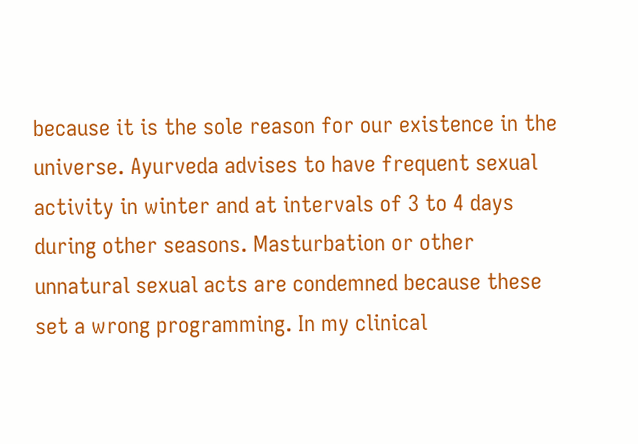because it is the sole reason for our existence in the universe. Ayurveda advises to have frequent sexual activity in winter and at intervals of 3 to 4 days during other seasons. Masturbation or other unnatural sexual acts are condemned because these set a wrong programming. In my clinical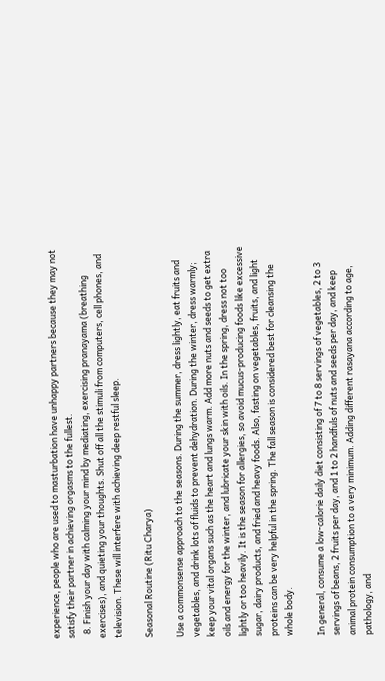experience, people who are used to masturbation have unhappy partners because they may not satisfy their partner in achieving orgasms to the fullest.
  8. Finish your day with calming your mind by mediating, exercising pranayama (breathing exercises), and quieting your thoughts. Shut off all the stimuli from computers, cell phones, and television. These will interfere with achieving deep restful sleep.

Seasonal Routine (Ritu Charya)

Use a commonsense approach to the seasons. During the summer, dress lightly, eat fruits and vegetables, and drink lots of fluids to prevent dehydration. During the winter, dress warmly; keep your vital organs such as the heart and lungs warm. Add more nuts and seeds to get extra oils and energy for the winter, and lubricate your skin with oils. In the spring, dress not too lightly or too heavily. It is the season for allergies, so avoid mucus-producing foods like excessive sugar, dairy products, and fried and heavy foods. Also, fasting on vegetables, fruits, and light proteins can be very helpful in the spring. The fall season is considered best for cleansing the whole body.

In general, consume a low-calorie daily diet consisting of 7 to 8 servings of vegetables, 2 to 3 servings of beans, 2 fruits per day, and 1 to 2 handfuls of nuts and seeds per day, and keep animal protein consumption to a very minimum. Adding different rasayana according to age, pathology, and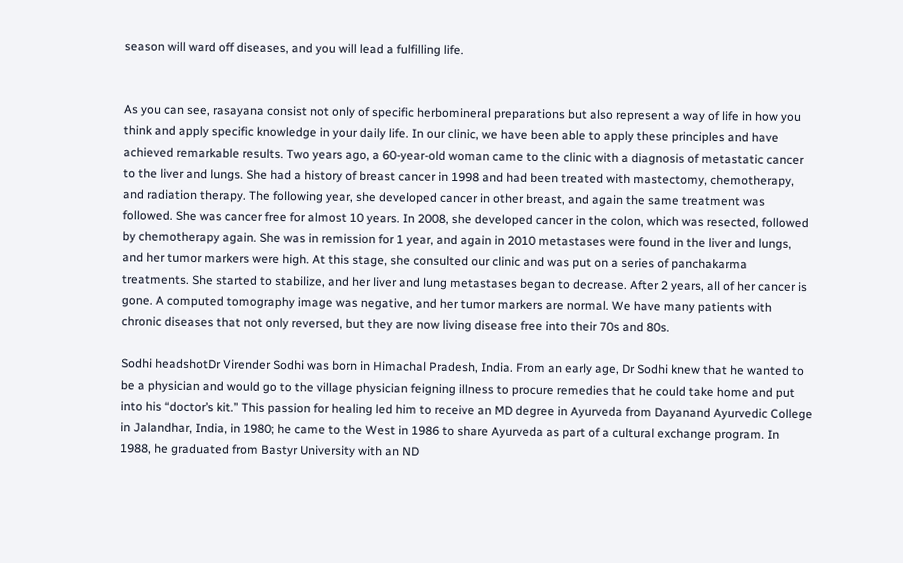season will ward off diseases, and you will lead a fulfilling life.


As you can see, rasayana consist not only of specific herbomineral preparations but also represent a way of life in how you think and apply specific knowledge in your daily life. In our clinic, we have been able to apply these principles and have achieved remarkable results. Two years ago, a 60-year-old woman came to the clinic with a diagnosis of metastatic cancer to the liver and lungs. She had a history of breast cancer in 1998 and had been treated with mastectomy, chemotherapy, and radiation therapy. The following year, she developed cancer in other breast, and again the same treatment was followed. She was cancer free for almost 10 years. In 2008, she developed cancer in the colon, which was resected, followed by chemotherapy again. She was in remission for 1 year, and again in 2010 metastases were found in the liver and lungs, and her tumor markers were high. At this stage, she consulted our clinic and was put on a series of panchakarma treatments. She started to stabilize, and her liver and lung metastases began to decrease. After 2 years, all of her cancer is gone. A computed tomography image was negative, and her tumor markers are normal. We have many patients with chronic diseases that not only reversed, but they are now living disease free into their 70s and 80s.

Sodhi headshotDr Virender Sodhi was born in Himachal Pradesh, India. From an early age, Dr Sodhi knew that he wanted to be a physician and would go to the village physician feigning illness to procure remedies that he could take home and put into his “doctor’s kit.” This passion for healing led him to receive an MD degree in Ayurveda from Dayanand Ayurvedic College in Jalandhar, India, in 1980; he came to the West in 1986 to share Ayurveda as part of a cultural exchange program. In 1988, he graduated from Bastyr University with an ND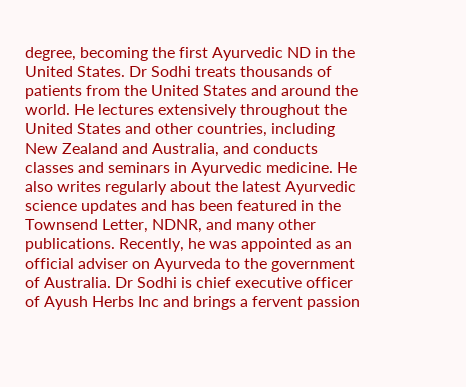degree, becoming the first Ayurvedic ND in the United States. Dr Sodhi treats thousands of patients from the United States and around the world. He lectures extensively throughout the United States and other countries, including New Zealand and Australia, and conducts classes and seminars in Ayurvedic medicine. He also writes regularly about the latest Ayurvedic science updates and has been featured in the Townsend Letter, NDNR, and many other publications. Recently, he was appointed as an official adviser on Ayurveda to the government of Australia. Dr Sodhi is chief executive officer of Ayush Herbs Inc and brings a fervent passion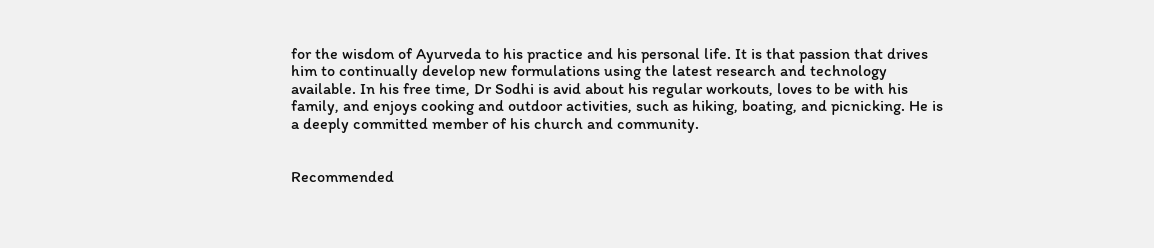for the wisdom of Ayurveda to his practice and his personal life. It is that passion that drives him to continually develop new formulations using the latest research and technology available. In his free time, Dr Sodhi is avid about his regular workouts, loves to be with his family, and enjoys cooking and outdoor activities, such as hiking, boating, and picnicking. He is a deeply committed member of his church and community.


Recommended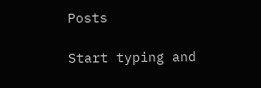Posts

Start typing and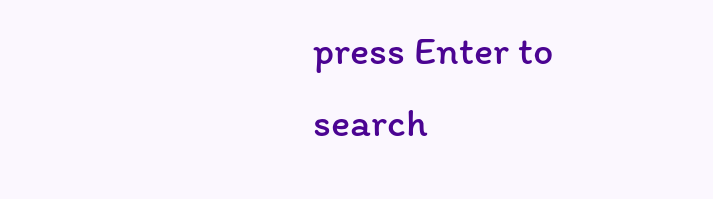press Enter to search